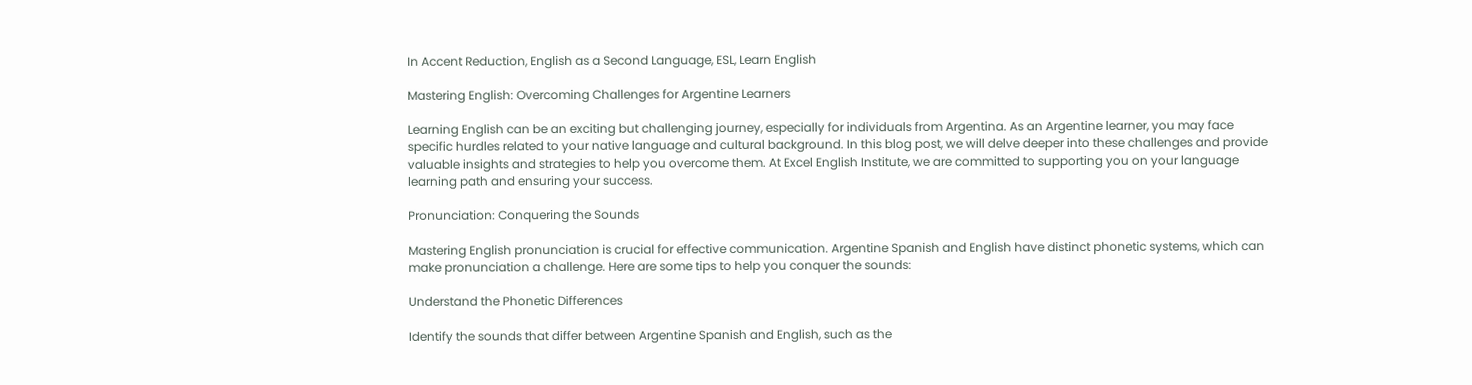In Accent Reduction, English as a Second Language, ESL, Learn English

Mastering English: Overcoming Challenges for Argentine Learners

Learning English can be an exciting but challenging journey, especially for individuals from Argentina. As an Argentine learner, you may face specific hurdles related to your native language and cultural background. In this blog post, we will delve deeper into these challenges and provide valuable insights and strategies to help you overcome them. At Excel English Institute, we are committed to supporting you on your language learning path and ensuring your success.

Pronunciation: Conquering the Sounds

Mastering English pronunciation is crucial for effective communication. Argentine Spanish and English have distinct phonetic systems, which can make pronunciation a challenge. Here are some tips to help you conquer the sounds:

Understand the Phonetic Differences

Identify the sounds that differ between Argentine Spanish and English, such as the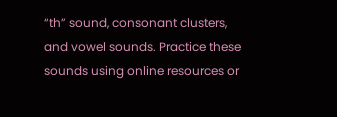“th” sound, consonant clusters, and vowel sounds. Practice these sounds using online resources or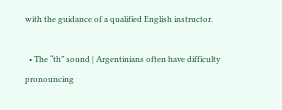with the guidance of a qualified English instructor.

  • The “th” sound | Argentinians often have difficulty pronouncing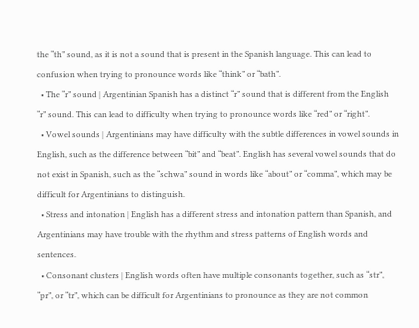the “th” sound, as it is not a sound that is present in the Spanish language. This can lead to confusion when trying to pronounce words like “think” or “bath”.
  • The “r” sound | Argentinian Spanish has a distinct “r” sound that is different from the English “r” sound. This can lead to difficulty when trying to pronounce words like “red” or “right”.
  • Vowel sounds | Argentinians may have difficulty with the subtle differences in vowel sounds in English, such as the difference between “bit” and “beat”. English has several vowel sounds that do not exist in Spanish, such as the “schwa” sound in words like “about” or “comma”, which may be difficult for Argentinians to distinguish.
  • Stress and intonation | English has a different stress and intonation pattern than Spanish, and Argentinians may have trouble with the rhythm and stress patterns of English words and sentences.
  • Consonant clusters | English words often have multiple consonants together, such as “str”, “pr”, or “tr”, which can be difficult for Argentinians to pronounce as they are not common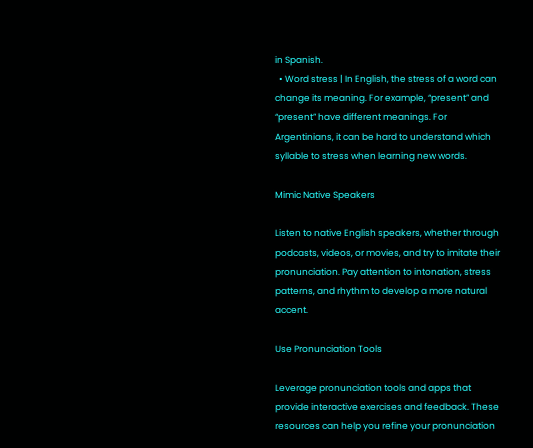in Spanish.
  • Word stress | In English, the stress of a word can change its meaning. For example, “present” and “present” have different meanings. For Argentinians, it can be hard to understand which syllable to stress when learning new words.

Mimic Native Speakers

Listen to native English speakers, whether through podcasts, videos, or movies, and try to imitate their pronunciation. Pay attention to intonation, stress patterns, and rhythm to develop a more natural accent.

Use Pronunciation Tools

Leverage pronunciation tools and apps that provide interactive exercises and feedback. These resources can help you refine your pronunciation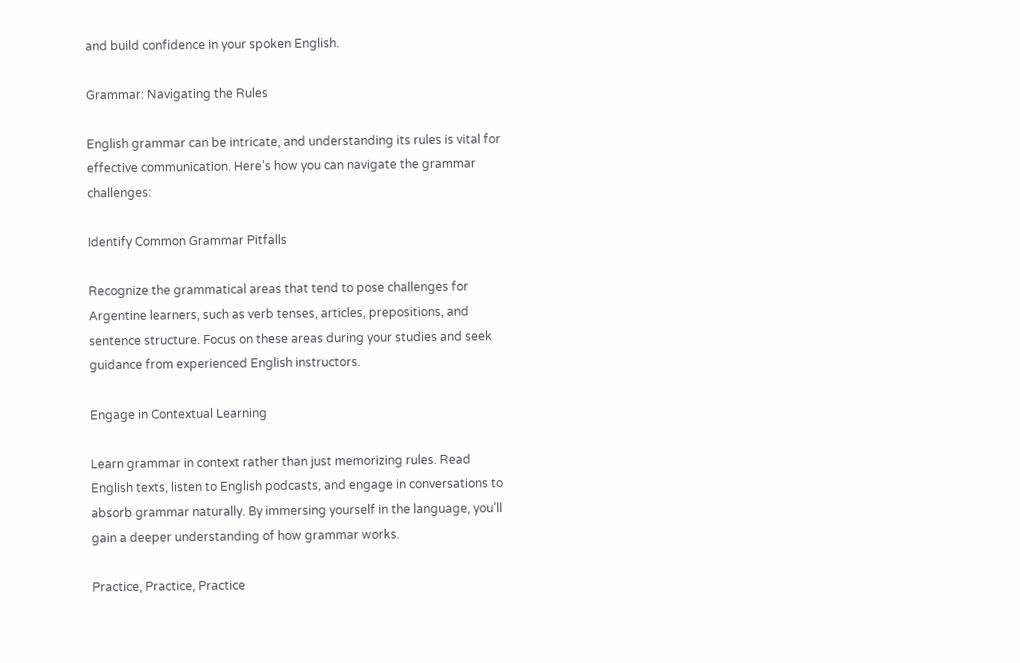and build confidence in your spoken English.

Grammar: Navigating the Rules

English grammar can be intricate, and understanding its rules is vital for effective communication. Here’s how you can navigate the grammar challenges:

Identify Common Grammar Pitfalls

Recognize the grammatical areas that tend to pose challenges for Argentine learners, such as verb tenses, articles, prepositions, and sentence structure. Focus on these areas during your studies and seek guidance from experienced English instructors.

Engage in Contextual Learning

Learn grammar in context rather than just memorizing rules. Read English texts, listen to English podcasts, and engage in conversations to absorb grammar naturally. By immersing yourself in the language, you’ll gain a deeper understanding of how grammar works.

Practice, Practice, Practice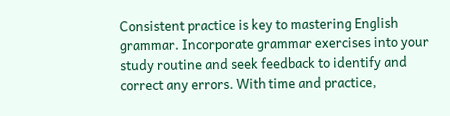Consistent practice is key to mastering English grammar. Incorporate grammar exercises into your study routine and seek feedback to identify and correct any errors. With time and practice,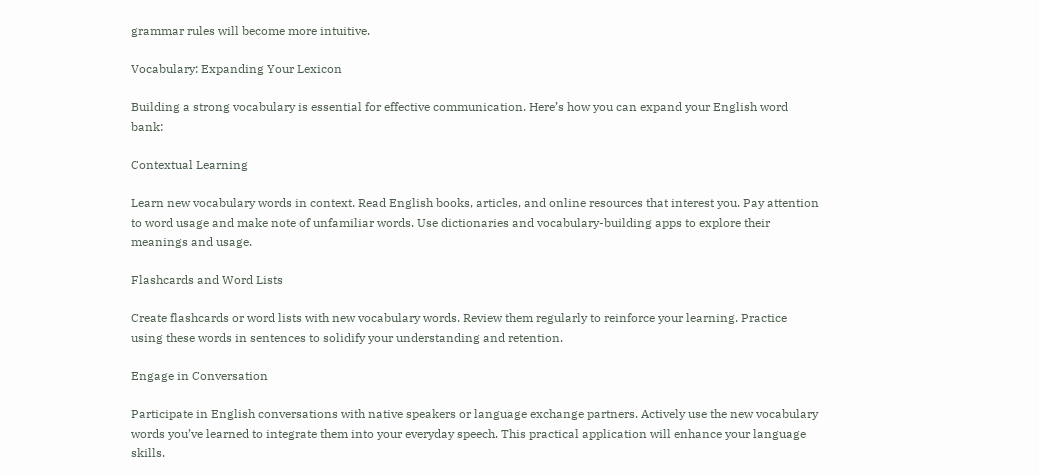grammar rules will become more intuitive.

Vocabulary: Expanding Your Lexicon

Building a strong vocabulary is essential for effective communication. Here’s how you can expand your English word bank:

Contextual Learning

Learn new vocabulary words in context. Read English books, articles, and online resources that interest you. Pay attention to word usage and make note of unfamiliar words. Use dictionaries and vocabulary-building apps to explore their meanings and usage.

Flashcards and Word Lists

Create flashcards or word lists with new vocabulary words. Review them regularly to reinforce your learning. Practice using these words in sentences to solidify your understanding and retention.

Engage in Conversation

Participate in English conversations with native speakers or language exchange partners. Actively use the new vocabulary words you’ve learned to integrate them into your everyday speech. This practical application will enhance your language skills.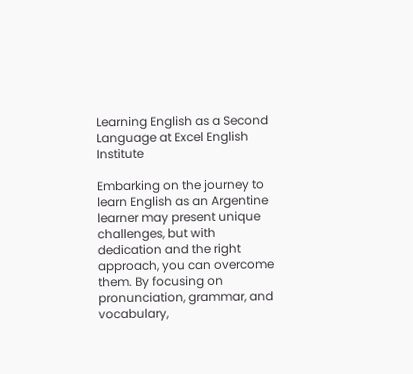Learning English as a Second Language at Excel English Institute

Embarking on the journey to learn English as an Argentine learner may present unique challenges, but with dedication and the right approach, you can overcome them. By focusing on pronunciation, grammar, and vocabulary,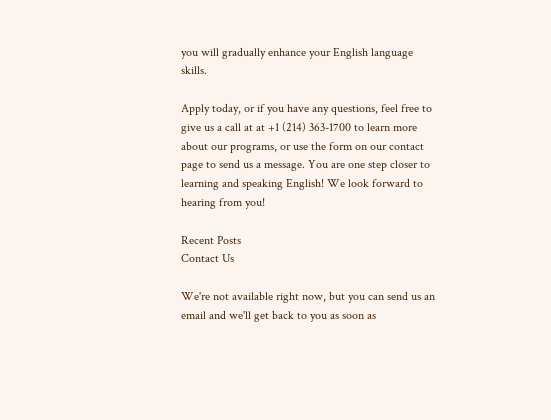you will gradually enhance your English language skills.

Apply today, or if you have any questions, feel free to give us a call at at +1 (214) 363-1700 to learn more about our programs, or use the form on our contact page to send us a message. You are one step closer to learning and speaking English! We look forward to hearing from you!

Recent Posts
Contact Us

We're not available right now, but you can send us an email and we'll get back to you as soon as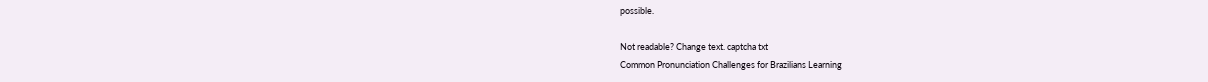possible.

Not readable? Change text. captcha txt
Common Pronunciation Challenges for Brazilians Learning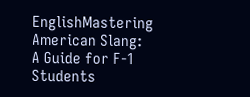EnglishMastering American Slang: A Guide for F-1 Students